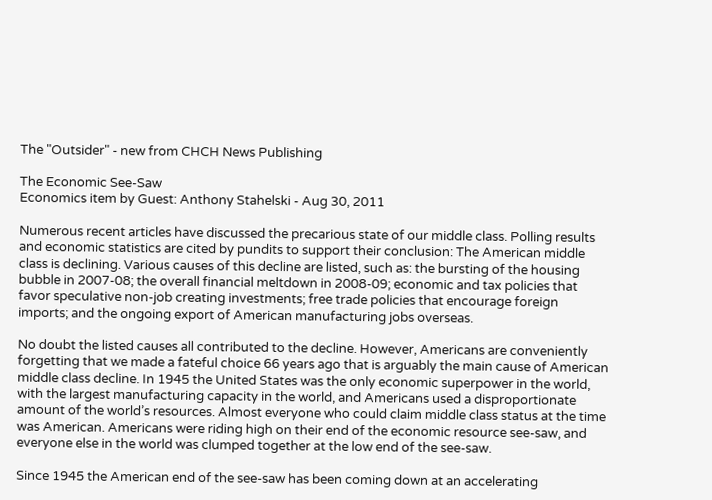The "Outsider" - new from CHCH News Publishing

The Economic See-Saw
Economics item by Guest: Anthony Stahelski - Aug 30, 2011

Numerous recent articles have discussed the precarious state of our middle class. Polling results and economic statistics are cited by pundits to support their conclusion: The American middle class is declining. Various causes of this decline are listed, such as: the bursting of the housing bubble in 2007-08; the overall financial meltdown in 2008-09; economic and tax policies that favor speculative non-job creating investments; free trade policies that encourage foreign imports; and the ongoing export of American manufacturing jobs overseas.

No doubt the listed causes all contributed to the decline. However, Americans are conveniently forgetting that we made a fateful choice 66 years ago that is arguably the main cause of American middle class decline. In 1945 the United States was the only economic superpower in the world, with the largest manufacturing capacity in the world, and Americans used a disproportionate amount of the world’s resources. Almost everyone who could claim middle class status at the time was American. Americans were riding high on their end of the economic resource see-saw, and everyone else in the world was clumped together at the low end of the see-saw.

Since 1945 the American end of the see-saw has been coming down at an accelerating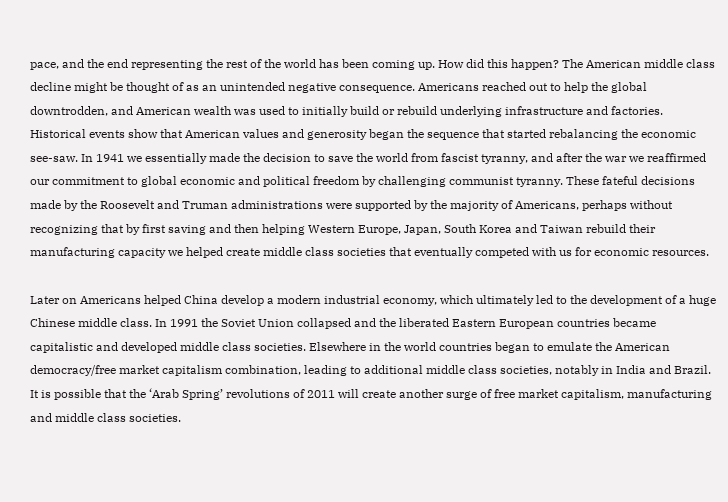pace, and the end representing the rest of the world has been coming up. How did this happen? The American middle class decline might be thought of as an unintended negative consequence. Americans reached out to help the global downtrodden, and American wealth was used to initially build or rebuild underlying infrastructure and factories.  Historical events show that American values and generosity began the sequence that started rebalancing the economic see-saw. In 1941 we essentially made the decision to save the world from fascist tyranny, and after the war we reaffirmed our commitment to global economic and political freedom by challenging communist tyranny. These fateful decisions made by the Roosevelt and Truman administrations were supported by the majority of Americans, perhaps without recognizing that by first saving and then helping Western Europe, Japan, South Korea and Taiwan rebuild their manufacturing capacity we helped create middle class societies that eventually competed with us for economic resources.

Later on Americans helped China develop a modern industrial economy, which ultimately led to the development of a huge Chinese middle class. In 1991 the Soviet Union collapsed and the liberated Eastern European countries became capitalistic and developed middle class societies. Elsewhere in the world countries began to emulate the American democracy/free market capitalism combination, leading to additional middle class societies, notably in India and Brazil. It is possible that the ‘Arab Spring’ revolutions of 2011 will create another surge of free market capitalism, manufacturing and middle class societies.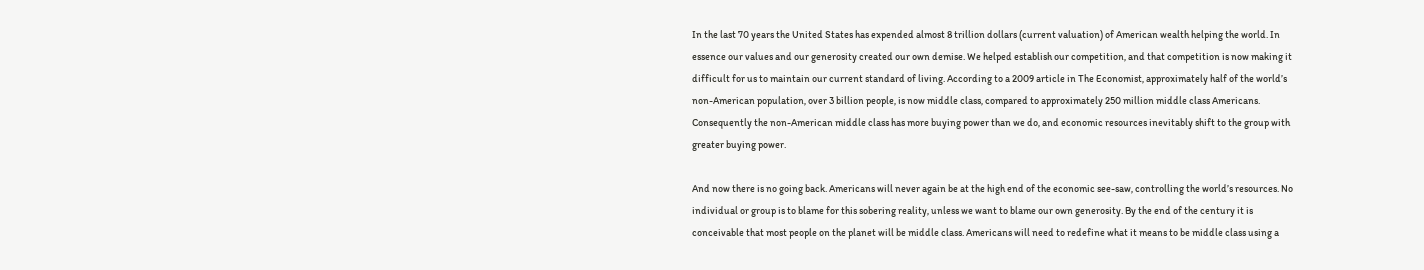In the last 70 years the United States has expended almost 8 trillion dollars (current valuation) of American wealth helping the world. In essence our values and our generosity created our own demise. We helped establish our competition, and that competition is now making it difficult for us to maintain our current standard of living. According to a 2009 article in The Economist, approximately half of the world’s non-American population, over 3 billion people, is now middle class, compared to approximately 250 million middle class Americans. Consequently the non-American middle class has more buying power than we do, and economic resources inevitably shift to the group with greater buying power.

And now there is no going back. Americans will never again be at the high end of the economic see-saw, controlling the world’s resources. No individual or group is to blame for this sobering reality, unless we want to blame our own generosity. By the end of the century it is conceivable that most people on the planet will be middle class. Americans will need to redefine what it means to be middle class using a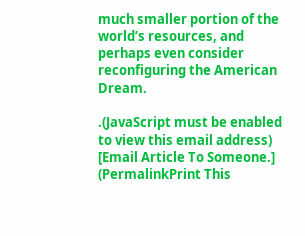much smaller portion of the world’s resources, and perhaps even consider reconfiguring the American Dream.

.(JavaScript must be enabled to view this email address)   [Email Article To Someone.]  (PermalinkPrint This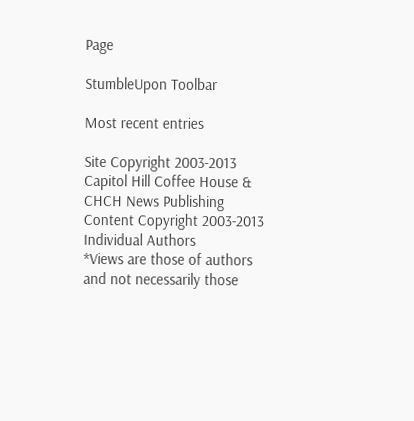Page

StumbleUpon Toolbar

Most recent entries

Site Copyright 2003-2013 Capitol Hill Coffee House & CHCH News Publishing
Content Copyright 2003-2013 Individual Authors
*Views are those of authors and not necessarily those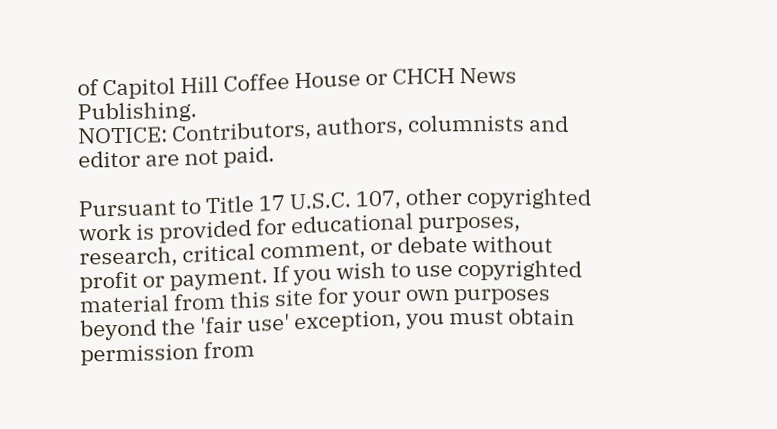of Capitol Hill Coffee House or CHCH News Publishing.
NOTICE: Contributors, authors, columnists and editor are not paid.

Pursuant to Title 17 U.S.C. 107, other copyrighted work is provided for educational purposes, research, critical comment, or debate without profit or payment. If you wish to use copyrighted material from this site for your own purposes beyond the 'fair use' exception, you must obtain permission from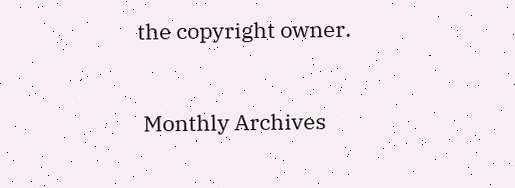the copyright owner.


 Monthly Archives